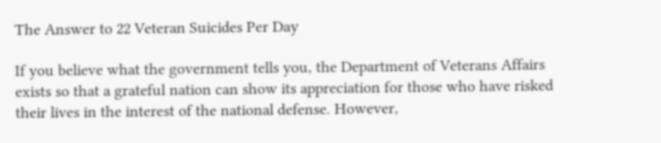The Answer to 22 Veteran Suicides Per Day

If you believe what the government tells you, the Department of Veterans Affairs exists so that a grateful nation can show its appreciation for those who have risked their lives in the interest of the national defense. However,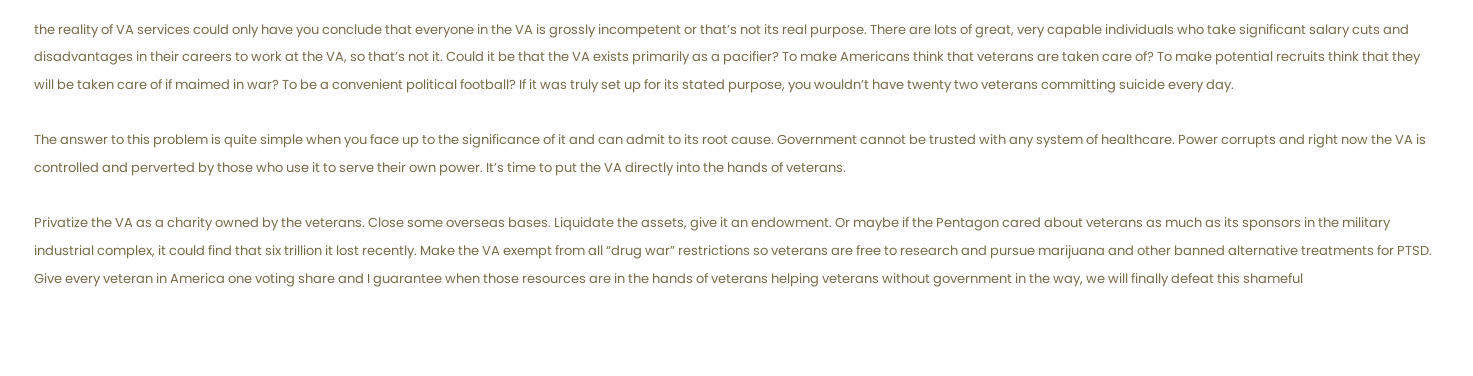the reality of VA services could only have you conclude that everyone in the VA is grossly incompetent or that’s not its real purpose. There are lots of great, very capable individuals who take significant salary cuts and disadvantages in their careers to work at the VA, so that’s not it. Could it be that the VA exists primarily as a pacifier? To make Americans think that veterans are taken care of? To make potential recruits think that they will be taken care of if maimed in war? To be a convenient political football? If it was truly set up for its stated purpose, you wouldn’t have twenty two veterans committing suicide every day.

The answer to this problem is quite simple when you face up to the significance of it and can admit to its root cause. Government cannot be trusted with any system of healthcare. Power corrupts and right now the VA is controlled and perverted by those who use it to serve their own power. It’s time to put the VA directly into the hands of veterans.

Privatize the VA as a charity owned by the veterans. Close some overseas bases. Liquidate the assets, give it an endowment. Or maybe if the Pentagon cared about veterans as much as its sponsors in the military industrial complex, it could find that six trillion it lost recently. Make the VA exempt from all “drug war” restrictions so veterans are free to research and pursue marijuana and other banned alternative treatments for PTSD. Give every veteran in America one voting share and I guarantee when those resources are in the hands of veterans helping veterans without government in the way, we will finally defeat this shameful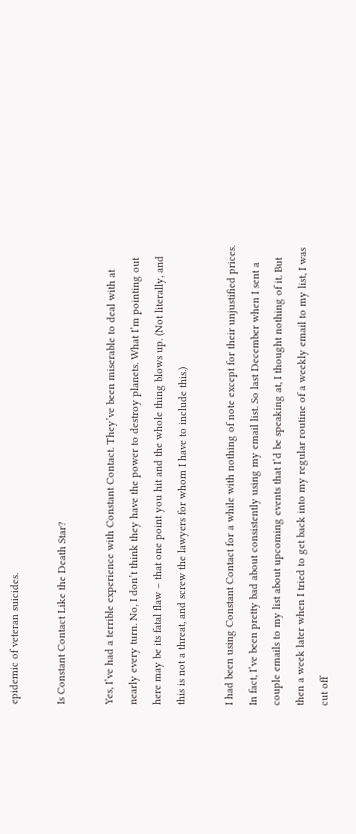epidemic of veteran suicides.

Is Constant Contact Like the Death Star?

Yes, I’ve had a terrible experience with Constant Contact. They’ve been miserable to deal with at nearly every turn. No, I don’t think they have the power to destroy planets. What I’m pointing out here may be its fatal flaw – that one point you hit and the whole thing blows up. (Not literally, and this is not a threat, and screw the lawyers for whom I have to include this.)

I had been using Constant Contact for a while with nothing of note except for their unjustified prices. In fact, I’ve been pretty bad about consistently using my email list. So last December when I sent a couple emails to my list about upcoming events that I’d be speaking at, I thought nothing of it. But then a week later when I tried to get back into my regular routine of a weekly email to my list, I was cut off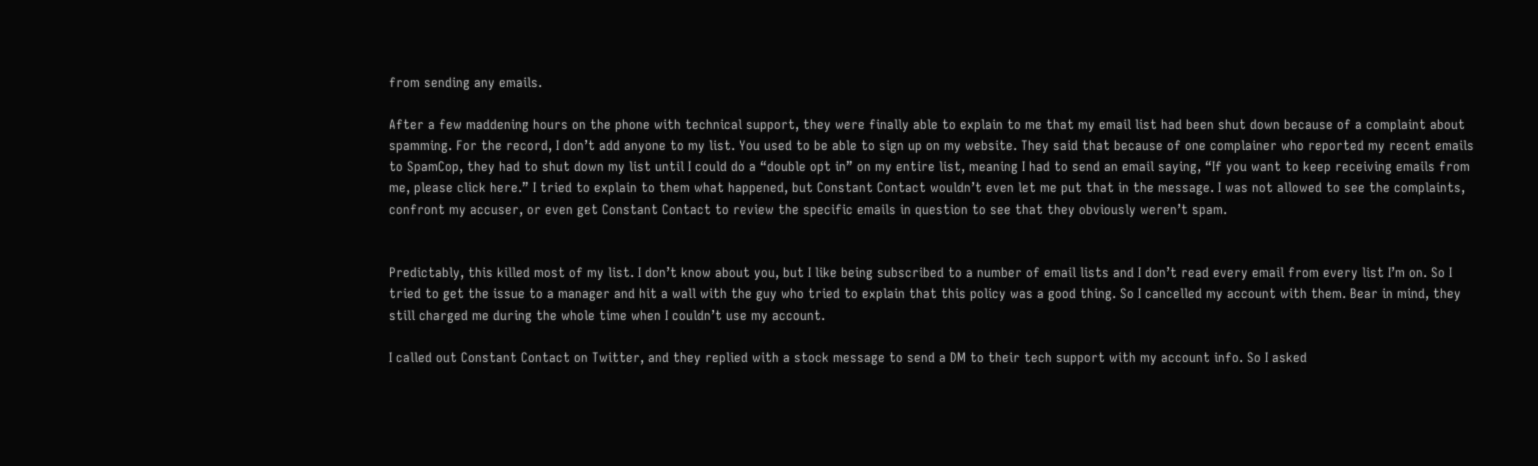from sending any emails.

After a few maddening hours on the phone with technical support, they were finally able to explain to me that my email list had been shut down because of a complaint about spamming. For the record, I don’t add anyone to my list. You used to be able to sign up on my website. They said that because of one complainer who reported my recent emails to SpamCop, they had to shut down my list until I could do a “double opt in” on my entire list, meaning I had to send an email saying, “If you want to keep receiving emails from me, please click here.” I tried to explain to them what happened, but Constant Contact wouldn’t even let me put that in the message. I was not allowed to see the complaints, confront my accuser, or even get Constant Contact to review the specific emails in question to see that they obviously weren’t spam.


Predictably, this killed most of my list. I don’t know about you, but I like being subscribed to a number of email lists and I don’t read every email from every list I’m on. So I tried to get the issue to a manager and hit a wall with the guy who tried to explain that this policy was a good thing. So I cancelled my account with them. Bear in mind, they still charged me during the whole time when I couldn’t use my account.

I called out Constant Contact on Twitter, and they replied with a stock message to send a DM to their tech support with my account info. So I asked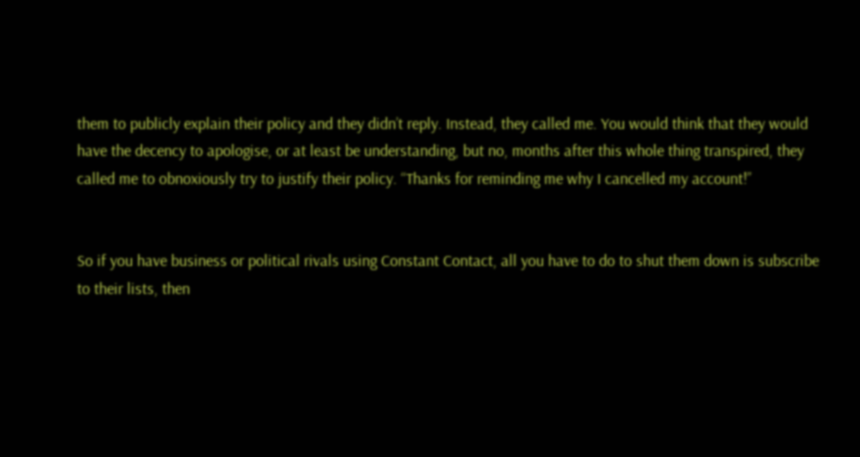them to publicly explain their policy and they didn’t reply. Instead, they called me. You would think that they would have the decency to apologise, or at least be understanding, but no, months after this whole thing transpired, they called me to obnoxiously try to justify their policy. “Thanks for reminding me why I cancelled my account!”


So if you have business or political rivals using Constant Contact, all you have to do to shut them down is subscribe to their lists, then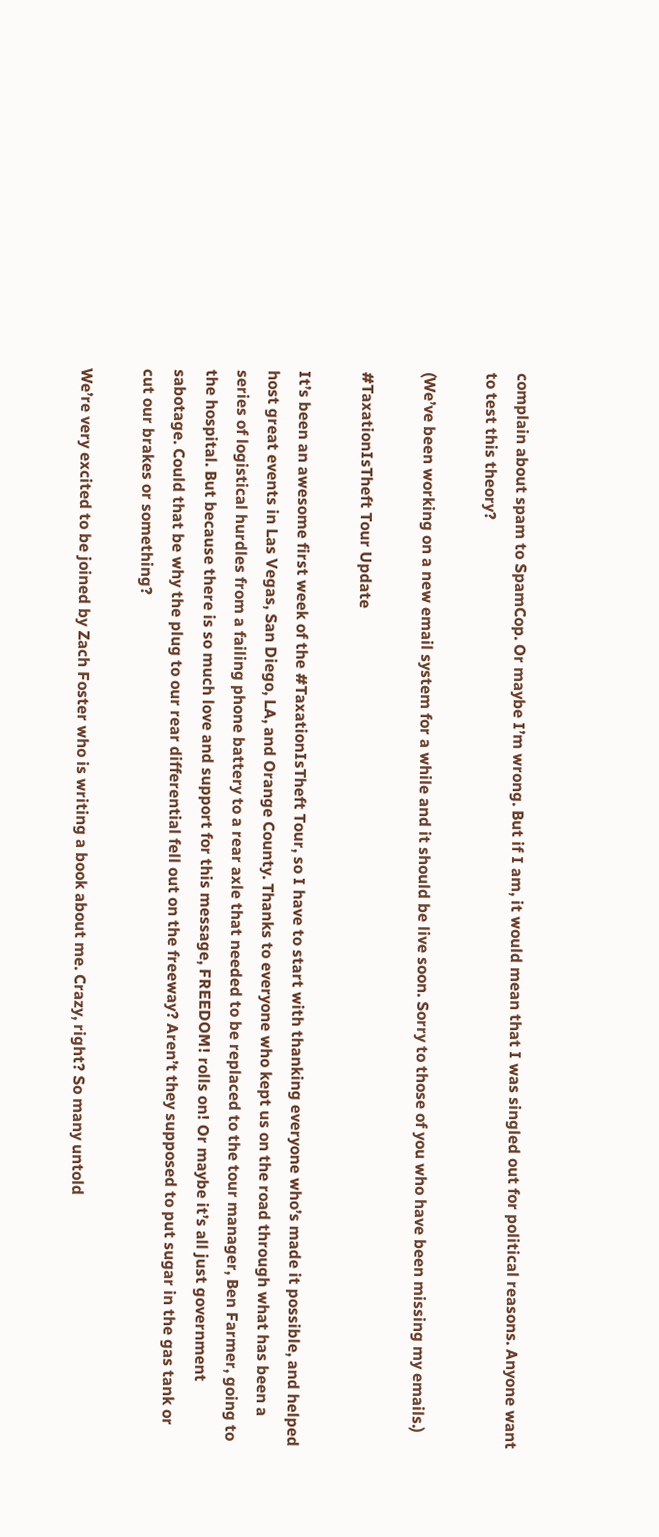complain about spam to SpamCop. Or maybe I’m wrong. But if I am, it would mean that I was singled out for political reasons. Anyone want to test this theory?

(We’ve been working on a new email system for a while and it should be live soon. Sorry to those of you who have been missing my emails.)

#TaxationIsTheft Tour Update

It’s been an awesome first week of the #TaxationIsTheft Tour, so I have to start with thanking everyone who’s made it possible, and helped host great events in Las Vegas, San Diego, LA, and Orange County. Thanks to everyone who kept us on the road through what has been a series of logistical hurdles from a failing phone battery to a rear axle that needed to be replaced to the tour manager, Ben Farmer, going to the hospital. But because there is so much love and support for this message, FREEDOM! rolls on! Or maybe it’s all just government sabotage. Could that be why the plug to our rear differential fell out on the freeway? Aren’t they supposed to put sugar in the gas tank or cut our brakes or something?

We’re very excited to be joined by Zach Foster who is writing a book about me. Crazy, right? So many untold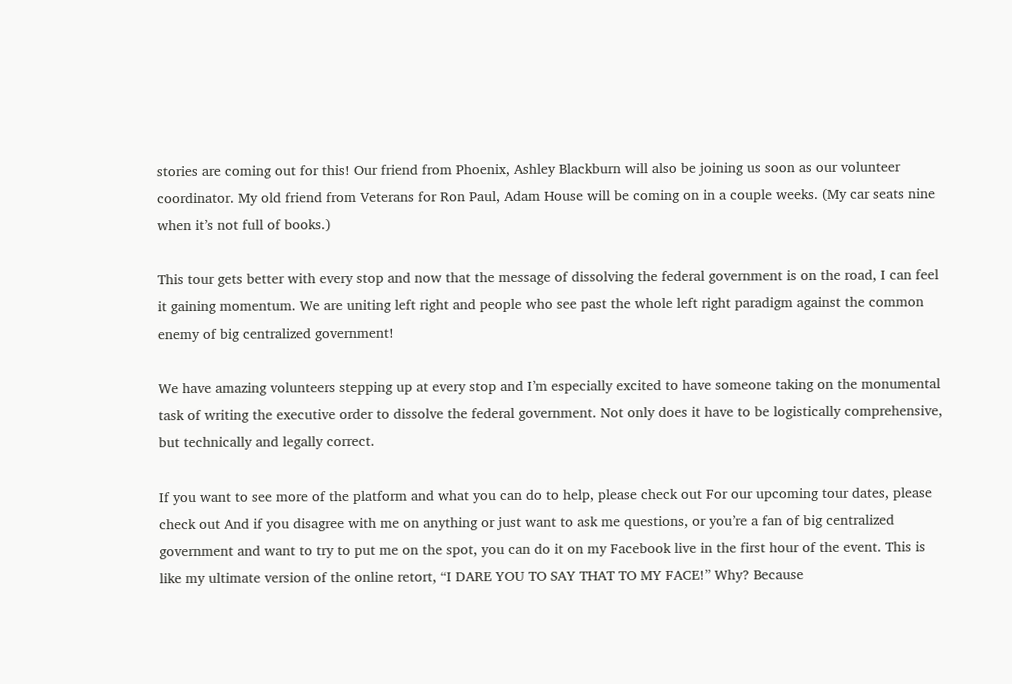stories are coming out for this! Our friend from Phoenix, Ashley Blackburn will also be joining us soon as our volunteer coordinator. My old friend from Veterans for Ron Paul, Adam House will be coming on in a couple weeks. (My car seats nine when it’s not full of books.)

This tour gets better with every stop and now that the message of dissolving the federal government is on the road, I can feel it gaining momentum. We are uniting left right and people who see past the whole left right paradigm against the common enemy of big centralized government!

We have amazing volunteers stepping up at every stop and I’m especially excited to have someone taking on the monumental task of writing the executive order to dissolve the federal government. Not only does it have to be logistically comprehensive, but technically and legally correct.

If you want to see more of the platform and what you can do to help, please check out For our upcoming tour dates, please check out And if you disagree with me on anything or just want to ask me questions, or you’re a fan of big centralized government and want to try to put me on the spot, you can do it on my Facebook live in the first hour of the event. This is like my ultimate version of the online retort, “I DARE YOU TO SAY THAT TO MY FACE!” Why? Because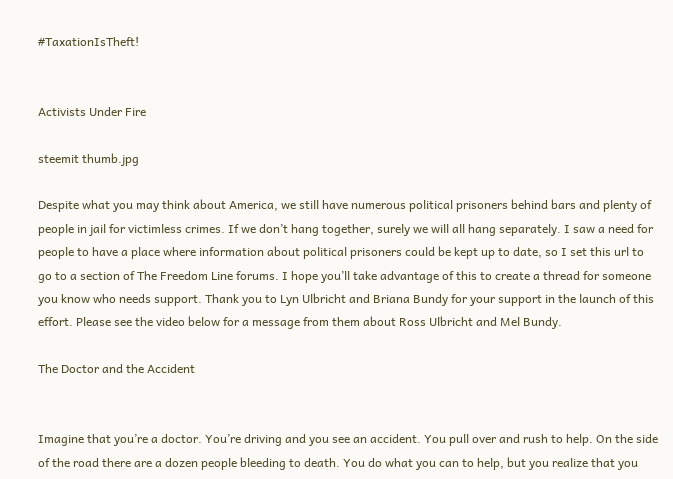#TaxationIsTheft!


Activists Under Fire

steemit thumb.jpg

Despite what you may think about America, we still have numerous political prisoners behind bars and plenty of people in jail for victimless crimes. If we don’t hang together, surely we will all hang separately. I saw a need for people to have a place where information about political prisoners could be kept up to date, so I set this url to go to a section of The Freedom Line forums. I hope you’ll take advantage of this to create a thread for someone you know who needs support. Thank you to Lyn Ulbricht and Briana Bundy for your support in the launch of this effort. Please see the video below for a message from them about Ross Ulbricht and Mel Bundy.

The Doctor and the Accident


Imagine that you’re a doctor. You’re driving and you see an accident. You pull over and rush to help. On the side of the road there are a dozen people bleeding to death. You do what you can to help, but you realize that you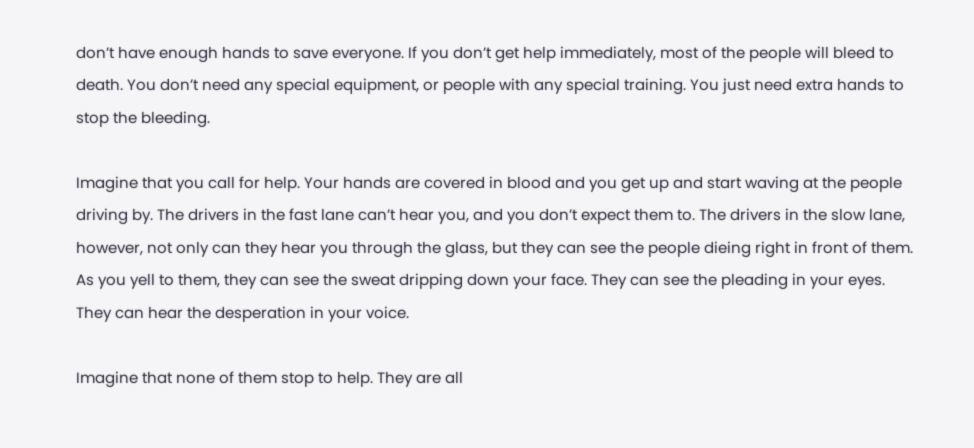don’t have enough hands to save everyone. If you don’t get help immediately, most of the people will bleed to death. You don’t need any special equipment, or people with any special training. You just need extra hands to stop the bleeding.

Imagine that you call for help. Your hands are covered in blood and you get up and start waving at the people driving by. The drivers in the fast lane can’t hear you, and you don’t expect them to. The drivers in the slow lane, however, not only can they hear you through the glass, but they can see the people dieing right in front of them. As you yell to them, they can see the sweat dripping down your face. They can see the pleading in your eyes. They can hear the desperation in your voice.

Imagine that none of them stop to help. They are all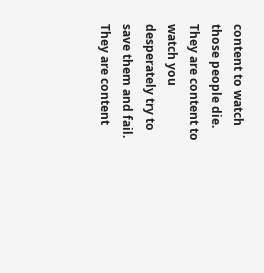content to watch those people die. They are content to watch you desperately try to save them and fail. They are content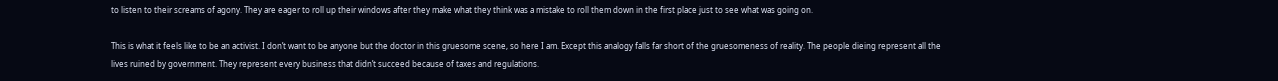to listen to their screams of agony. They are eager to roll up their windows after they make what they think was a mistake to roll them down in the first place just to see what was going on.

This is what it feels like to be an activist. I don’t want to be anyone but the doctor in this gruesome scene, so here I am. Except this analogy falls far short of the gruesomeness of reality. The people dieing represent all the lives ruined by government. They represent every business that didn’t succeed because of taxes and regulations.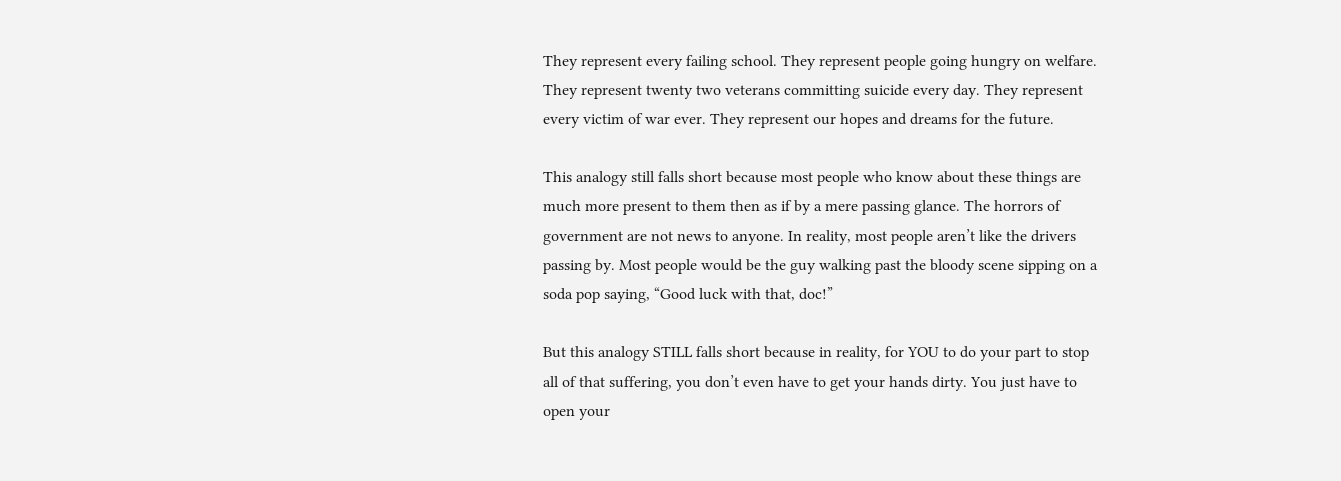They represent every failing school. They represent people going hungry on welfare. They represent twenty two veterans committing suicide every day. They represent every victim of war ever. They represent our hopes and dreams for the future.

This analogy still falls short because most people who know about these things are much more present to them then as if by a mere passing glance. The horrors of government are not news to anyone. In reality, most people aren’t like the drivers passing by. Most people would be the guy walking past the bloody scene sipping on a soda pop saying, “Good luck with that, doc!”

But this analogy STILL falls short because in reality, for YOU to do your part to stop all of that suffering, you don’t even have to get your hands dirty. You just have to open your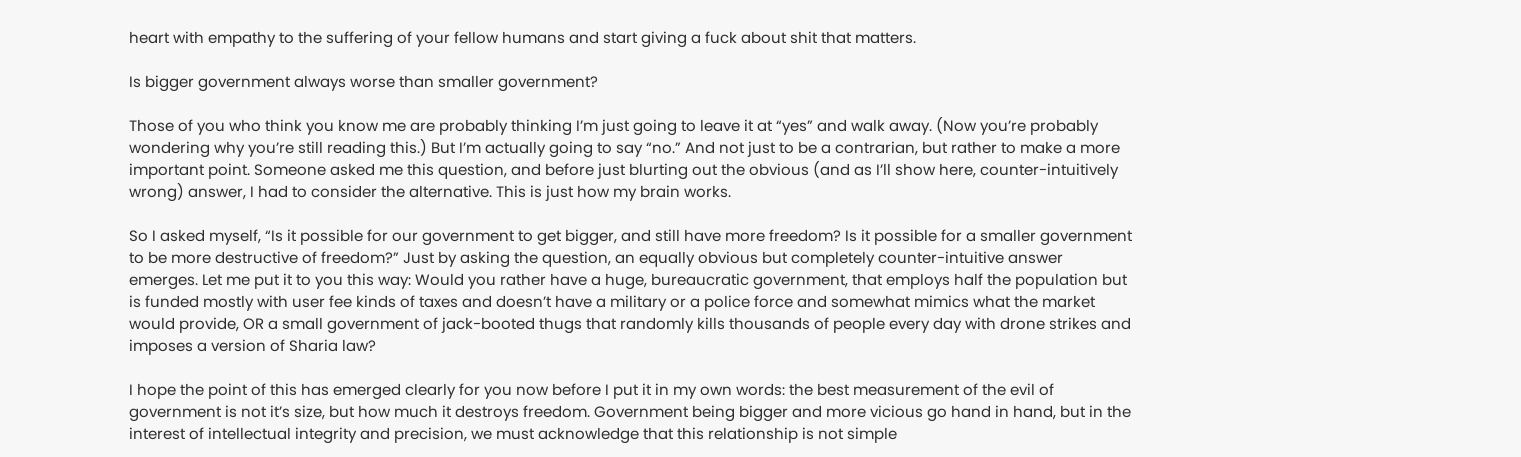heart with empathy to the suffering of your fellow humans and start giving a fuck about shit that matters.

Is bigger government always worse than smaller government?

Those of you who think you know me are probably thinking I’m just going to leave it at “yes” and walk away. (Now you’re probably wondering why you’re still reading this.) But I’m actually going to say “no.” And not just to be a contrarian, but rather to make a more important point. Someone asked me this question, and before just blurting out the obvious (and as I’ll show here, counter-intuitively wrong) answer, I had to consider the alternative. This is just how my brain works.

So I asked myself, “Is it possible for our government to get bigger, and still have more freedom? Is it possible for a smaller government to be more destructive of freedom?” Just by asking the question, an equally obvious but completely counter-intuitive answer emerges. Let me put it to you this way: Would you rather have a huge, bureaucratic government, that employs half the population but is funded mostly with user fee kinds of taxes and doesn’t have a military or a police force and somewhat mimics what the market would provide, OR a small government of jack-booted thugs that randomly kills thousands of people every day with drone strikes and imposes a version of Sharia law?

I hope the point of this has emerged clearly for you now before I put it in my own words: the best measurement of the evil of government is not it’s size, but how much it destroys freedom. Government being bigger and more vicious go hand in hand, but in the interest of intellectual integrity and precision, we must acknowledge that this relationship is not simple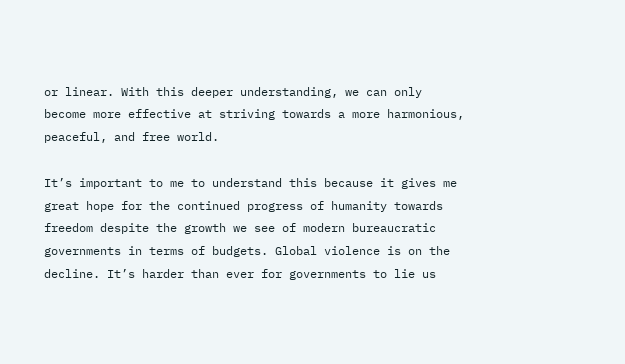or linear. With this deeper understanding, we can only become more effective at striving towards a more harmonious, peaceful, and free world.

It’s important to me to understand this because it gives me great hope for the continued progress of humanity towards freedom despite the growth we see of modern bureaucratic governments in terms of budgets. Global violence is on the decline. It’s harder than ever for governments to lie us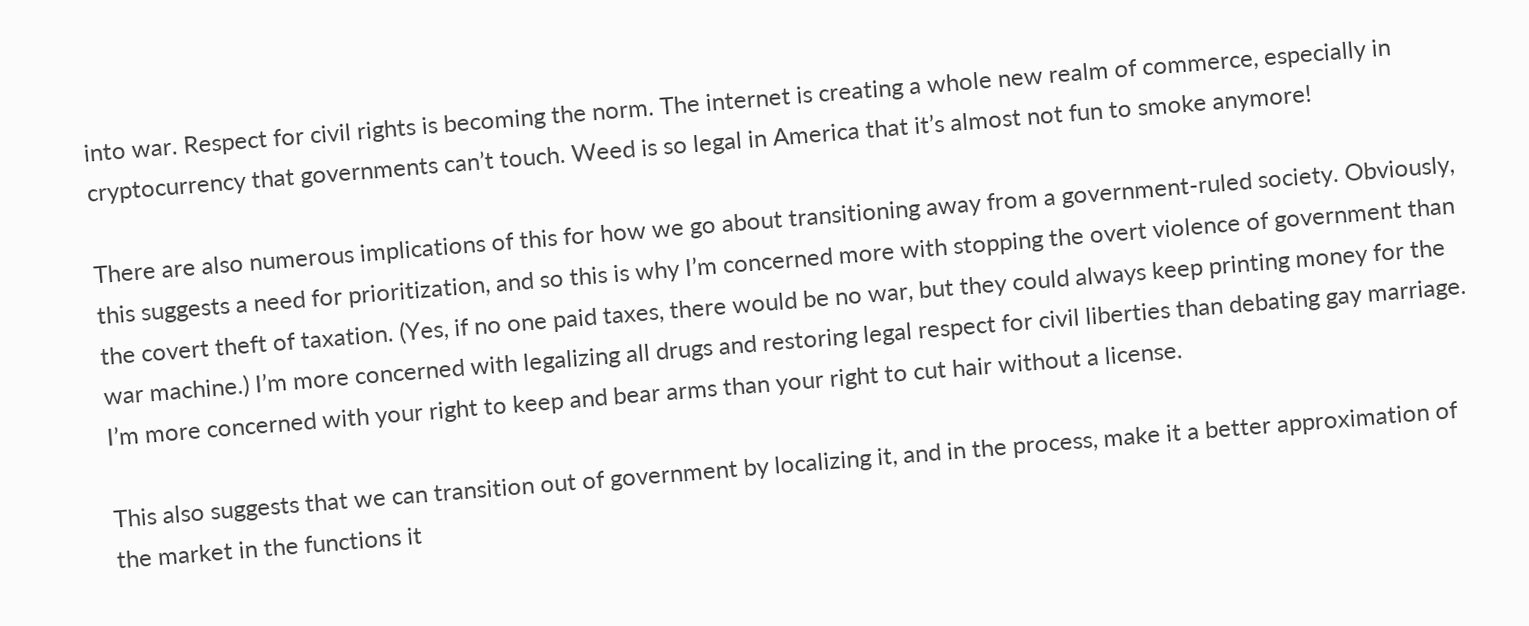into war. Respect for civil rights is becoming the norm. The internet is creating a whole new realm of commerce, especially in cryptocurrency that governments can’t touch. Weed is so legal in America that it’s almost not fun to smoke anymore!

There are also numerous implications of this for how we go about transitioning away from a government-ruled society. Obviously, this suggests a need for prioritization, and so this is why I’m concerned more with stopping the overt violence of government than the covert theft of taxation. (Yes, if no one paid taxes, there would be no war, but they could always keep printing money for the war machine.) I’m more concerned with legalizing all drugs and restoring legal respect for civil liberties than debating gay marriage. I’m more concerned with your right to keep and bear arms than your right to cut hair without a license.

This also suggests that we can transition out of government by localizing it, and in the process, make it a better approximation of the market in the functions it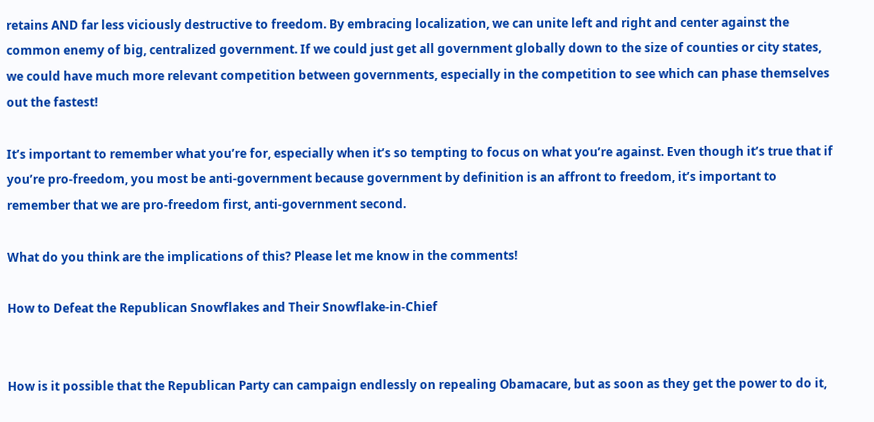retains AND far less viciously destructive to freedom. By embracing localization, we can unite left and right and center against the common enemy of big, centralized government. If we could just get all government globally down to the size of counties or city states, we could have much more relevant competition between governments, especially in the competition to see which can phase themselves out the fastest!

It’s important to remember what you’re for, especially when it’s so tempting to focus on what you’re against. Even though it’s true that if you’re pro-freedom, you most be anti-government because government by definition is an affront to freedom, it’s important to remember that we are pro-freedom first, anti-government second.

What do you think are the implications of this? Please let me know in the comments!

How to Defeat the Republican Snowflakes and Their Snowflake-in-Chief


How is it possible that the Republican Party can campaign endlessly on repealing Obamacare, but as soon as they get the power to do it,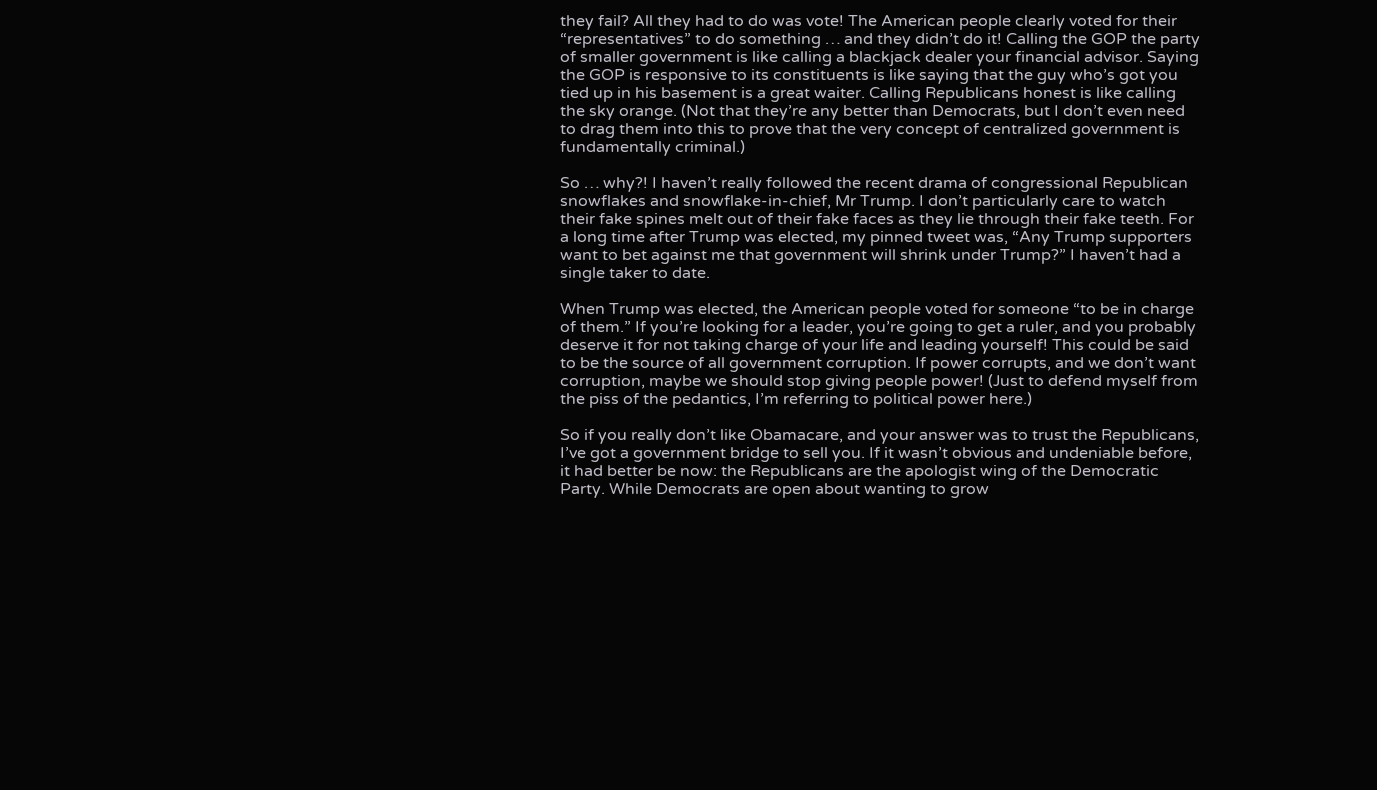they fail? All they had to do was vote! The American people clearly voted for their “representatives” to do something … and they didn’t do it! Calling the GOP the party of smaller government is like calling a blackjack dealer your financial advisor. Saying the GOP is responsive to its constituents is like saying that the guy who’s got you tied up in his basement is a great waiter. Calling Republicans honest is like calling the sky orange. (Not that they’re any better than Democrats, but I don’t even need to drag them into this to prove that the very concept of centralized government is fundamentally criminal.)

So … why?! I haven’t really followed the recent drama of congressional Republican snowflakes and snowflake-in-chief, Mr Trump. I don’t particularly care to watch their fake spines melt out of their fake faces as they lie through their fake teeth. For a long time after Trump was elected, my pinned tweet was, “Any Trump supporters want to bet against me that government will shrink under Trump?” I haven’t had a single taker to date.

When Trump was elected, the American people voted for someone “to be in charge of them.” If you’re looking for a leader, you’re going to get a ruler, and you probably deserve it for not taking charge of your life and leading yourself! This could be said to be the source of all government corruption. If power corrupts, and we don’t want corruption, maybe we should stop giving people power! (Just to defend myself from the piss of the pedantics, I’m referring to political power here.)

So if you really don’t like Obamacare, and your answer was to trust the Republicans, I’ve got a government bridge to sell you. If it wasn’t obvious and undeniable before, it had better be now: the Republicans are the apologist wing of the Democratic Party. While Democrats are open about wanting to grow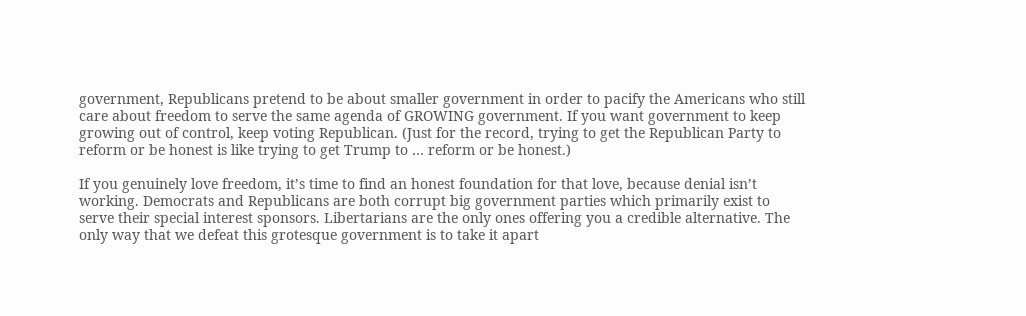government, Republicans pretend to be about smaller government in order to pacify the Americans who still care about freedom to serve the same agenda of GROWING government. If you want government to keep growing out of control, keep voting Republican. (Just for the record, trying to get the Republican Party to reform or be honest is like trying to get Trump to … reform or be honest.)

If you genuinely love freedom, it’s time to find an honest foundation for that love, because denial isn’t working. Democrats and Republicans are both corrupt big government parties which primarily exist to serve their special interest sponsors. Libertarians are the only ones offering you a credible alternative. The only way that we defeat this grotesque government is to take it apart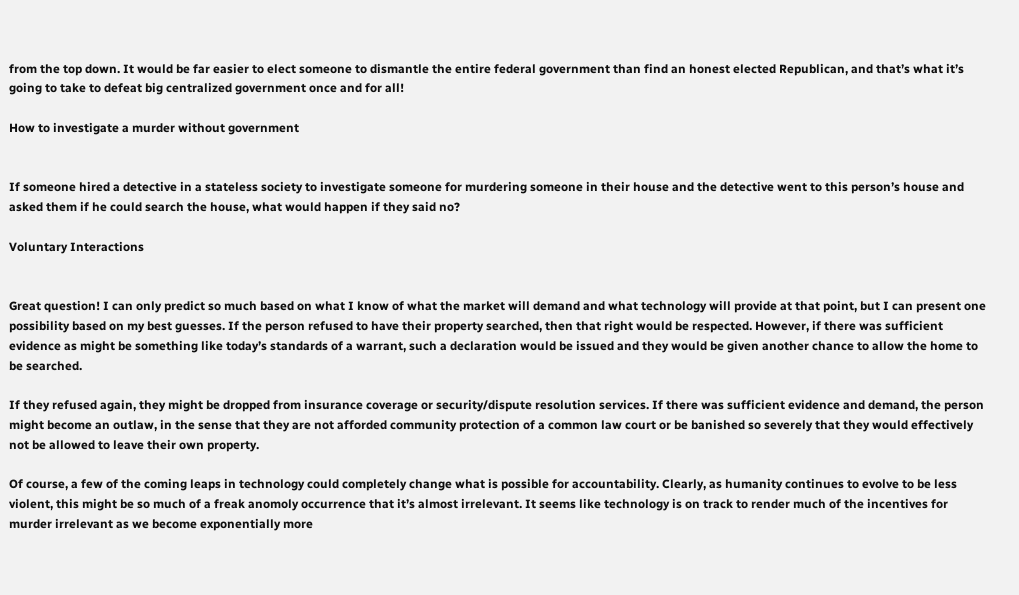from the top down. It would be far easier to elect someone to dismantle the entire federal government than find an honest elected Republican, and that’s what it’s going to take to defeat big centralized government once and for all!

How to investigate a murder without government


If someone hired a detective in a stateless society to investigate someone for murdering someone in their house and the detective went to this person’s house and asked them if he could search the house, what would happen if they said no?

Voluntary Interactions


Great question! I can only predict so much based on what I know of what the market will demand and what technology will provide at that point, but I can present one possibility based on my best guesses. If the person refused to have their property searched, then that right would be respected. However, if there was sufficient evidence as might be something like today’s standards of a warrant, such a declaration would be issued and they would be given another chance to allow the home to be searched.

If they refused again, they might be dropped from insurance coverage or security/dispute resolution services. If there was sufficient evidence and demand, the person might become an outlaw, in the sense that they are not afforded community protection of a common law court or be banished so severely that they would effectively not be allowed to leave their own property.

Of course, a few of the coming leaps in technology could completely change what is possible for accountability. Clearly, as humanity continues to evolve to be less violent, this might be so much of a freak anomoly occurrence that it’s almost irrelevant. It seems like technology is on track to render much of the incentives for murder irrelevant as we become exponentially more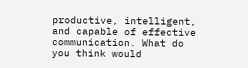productive, intelligent, and capable of effective communication. What do you think would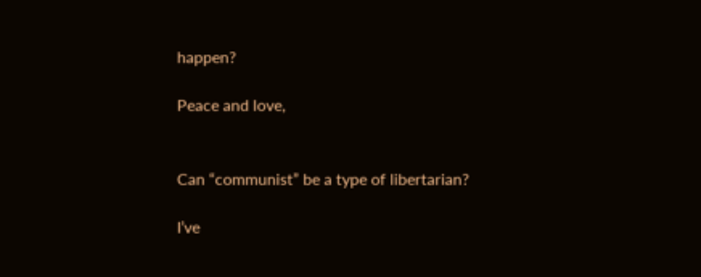happen?

Peace and love,


Can “communist” be a type of libertarian?

I’ve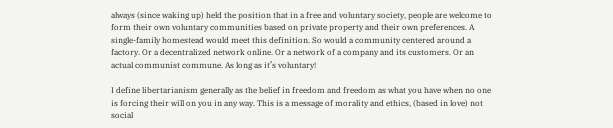always (since waking up) held the position that in a free and voluntary society, people are welcome to form their own voluntary communities based on private property and their own preferences. A single-family homestead would meet this definition. So would a community centered around a factory. Or a decentralized network online. Or a network of a company and its customers. Or an actual communist commune. As long as it’s voluntary!

I define libertarianism generally as the belief in freedom and freedom as what you have when no one is forcing their will on you in any way. This is a message of morality and ethics, (based in love) not social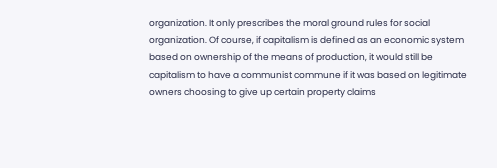organization. It only prescribes the moral ground rules for social organization. Of course, if capitalism is defined as an economic system based on ownership of the means of production, it would still be capitalism to have a communist commune if it was based on legitimate owners choosing to give up certain property claims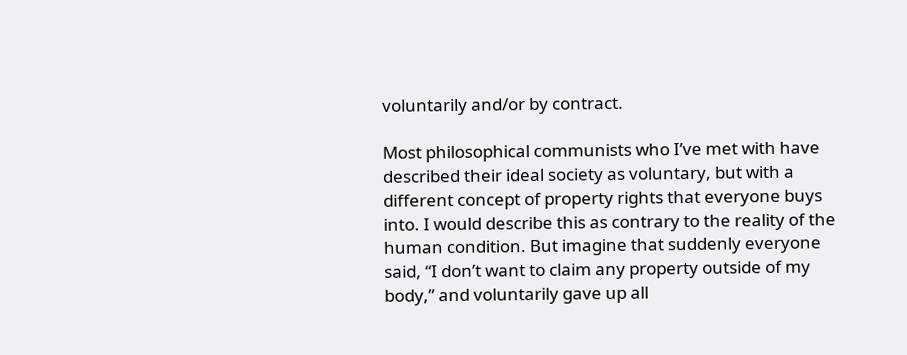voluntarily and/or by contract.

Most philosophical communists who I’ve met with have described their ideal society as voluntary, but with a different concept of property rights that everyone buys into. I would describe this as contrary to the reality of the human condition. But imagine that suddenly everyone said, “I don’t want to claim any property outside of my body,” and voluntarily gave up all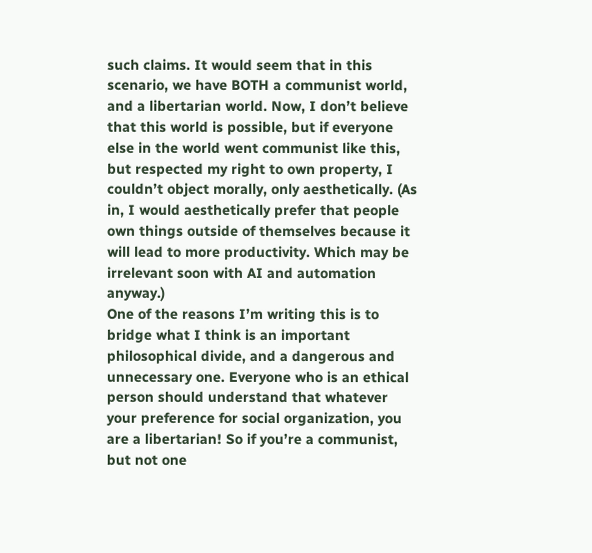such claims. It would seem that in this scenario, we have BOTH a communist world, and a libertarian world. Now, I don’t believe that this world is possible, but if everyone else in the world went communist like this, but respected my right to own property, I couldn’t object morally, only aesthetically. (As in, I would aesthetically prefer that people own things outside of themselves because it will lead to more productivity. Which may be irrelevant soon with AI and automation anyway.)
One of the reasons I’m writing this is to bridge what I think is an important philosophical divide, and a dangerous and unnecessary one. Everyone who is an ethical person should understand that whatever your preference for social organization, you are a libertarian! So if you’re a communist, but not one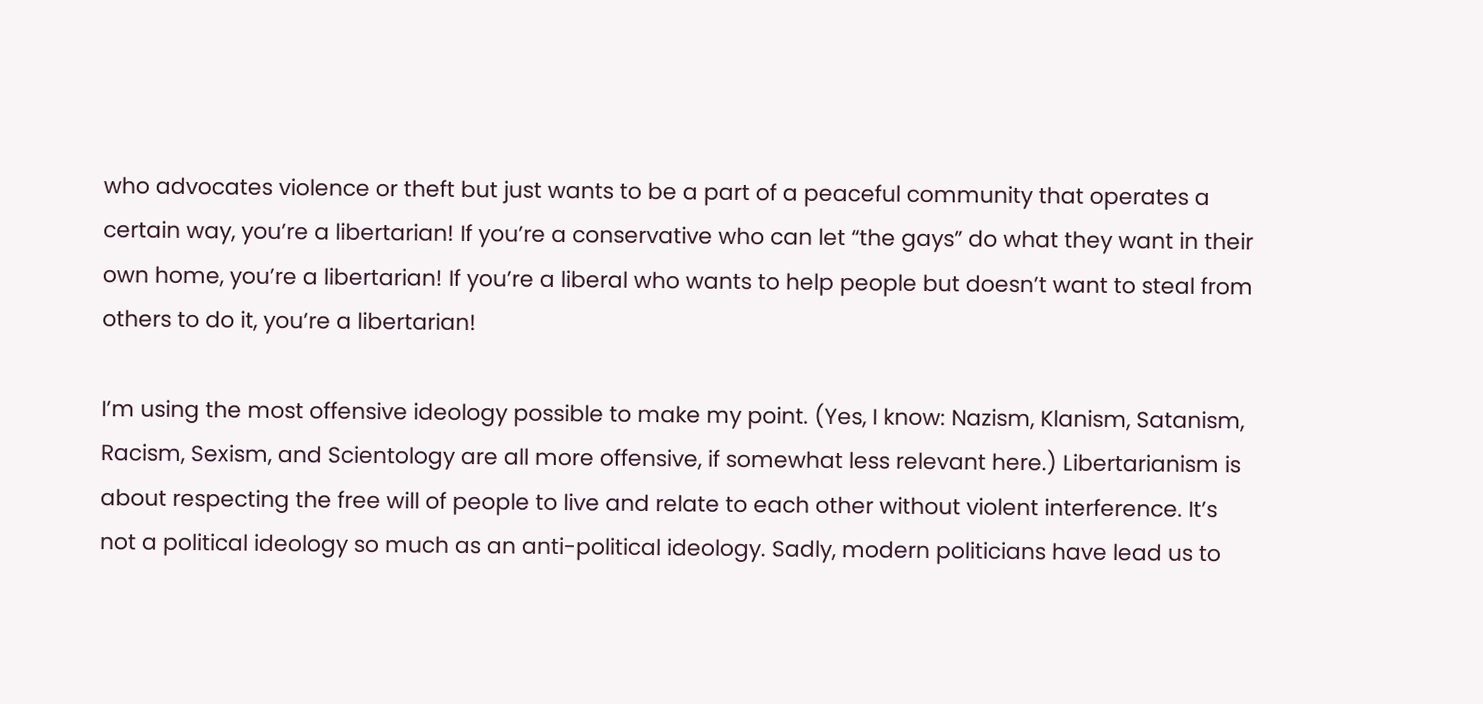who advocates violence or theft but just wants to be a part of a peaceful community that operates a certain way, you’re a libertarian! If you’re a conservative who can let “the gays” do what they want in their own home, you’re a libertarian! If you’re a liberal who wants to help people but doesn’t want to steal from others to do it, you’re a libertarian!

I’m using the most offensive ideology possible to make my point. (Yes, I know: Nazism, Klanism, Satanism, Racism, Sexism, and Scientology are all more offensive, if somewhat less relevant here.) Libertarianism is about respecting the free will of people to live and relate to each other without violent interference. It’s not a political ideology so much as an anti-political ideology. Sadly, modern politicians have lead us to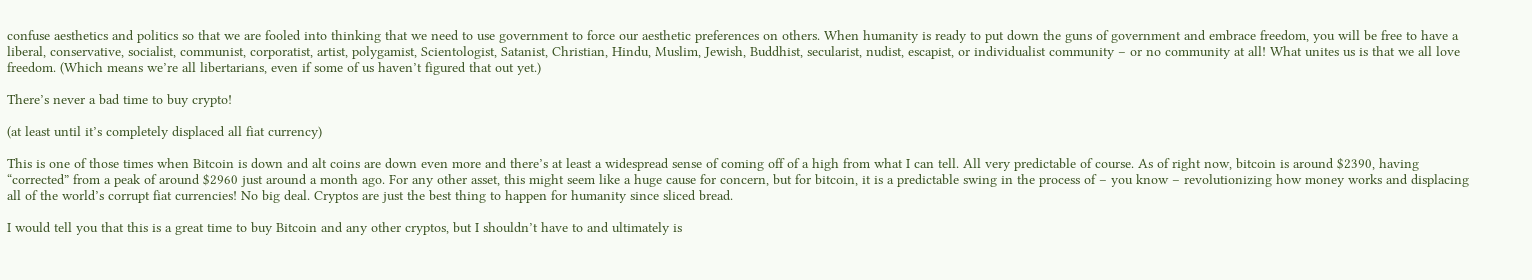confuse aesthetics and politics so that we are fooled into thinking that we need to use government to force our aesthetic preferences on others. When humanity is ready to put down the guns of government and embrace freedom, you will be free to have a liberal, conservative, socialist, communist, corporatist, artist, polygamist, Scientologist, Satanist, Christian, Hindu, Muslim, Jewish, Buddhist, secularist, nudist, escapist, or individualist community – or no community at all! What unites us is that we all love freedom. (Which means we’re all libertarians, even if some of us haven’t figured that out yet.)

There’s never a bad time to buy crypto!

(at least until it’s completely displaced all fiat currency)

This is one of those times when Bitcoin is down and alt coins are down even more and there’s at least a widespread sense of coming off of a high from what I can tell. All very predictable of course. As of right now, bitcoin is around $2390, having “corrected” from a peak of around $2960 just around a month ago. For any other asset, this might seem like a huge cause for concern, but for bitcoin, it is a predictable swing in the process of – you know – revolutionizing how money works and displacing all of the world’s corrupt fiat currencies! No big deal. Cryptos are just the best thing to happen for humanity since sliced bread.

I would tell you that this is a great time to buy Bitcoin and any other cryptos, but I shouldn’t have to and ultimately is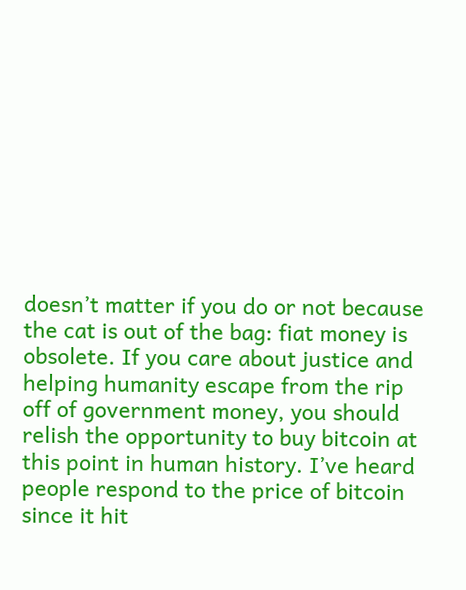doesn’t matter if you do or not because the cat is out of the bag: fiat money is obsolete. If you care about justice and helping humanity escape from the rip off of government money, you should relish the opportunity to buy bitcoin at this point in human history. I’ve heard people respond to the price of bitcoin since it hit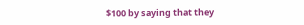$100 by saying that they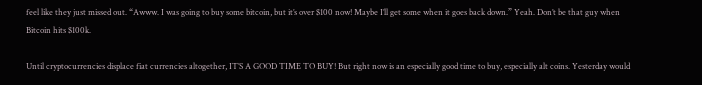feel like they just missed out. “Awww. I was going to buy some bitcoin, but it’s over $100 now! Maybe I’ll get some when it goes back down.” Yeah. Don’t be that guy when Bitcoin hits $100k.

Until cryptocurrencies displace fiat currencies altogether, IT’S A GOOD TIME TO BUY! But right now is an especially good time to buy, especially alt coins. Yesterday would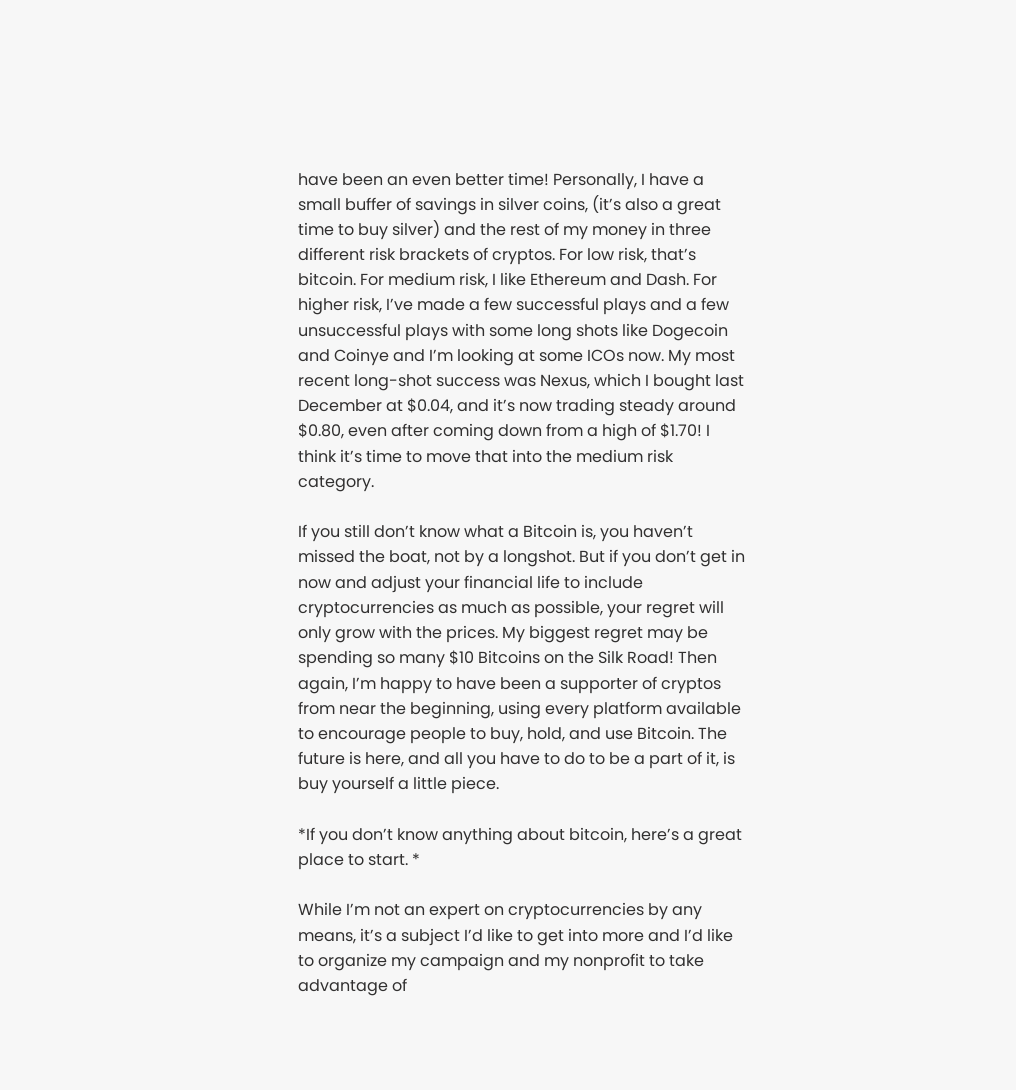have been an even better time! Personally, I have a small buffer of savings in silver coins, (it’s also a great time to buy silver) and the rest of my money in three different risk brackets of cryptos. For low risk, that’s bitcoin. For medium risk, I like Ethereum and Dash. For higher risk, I’ve made a few successful plays and a few unsuccessful plays with some long shots like Dogecoin and Coinye and I’m looking at some ICOs now. My most recent long-shot success was Nexus, which I bought last December at $0.04, and it’s now trading steady around $0.80, even after coming down from a high of $1.70! I think it’s time to move that into the medium risk category.

If you still don’t know what a Bitcoin is, you haven’t missed the boat, not by a longshot. But if you don’t get in now and adjust your financial life to include cryptocurrencies as much as possible, your regret will only grow with the prices. My biggest regret may be spending so many $10 Bitcoins on the Silk Road! Then again, I’m happy to have been a supporter of cryptos from near the beginning, using every platform available to encourage people to buy, hold, and use Bitcoin. The future is here, and all you have to do to be a part of it, is buy yourself a little piece.

*If you don’t know anything about bitcoin, here’s a great place to start. *

While I’m not an expert on cryptocurrencies by any means, it’s a subject I’d like to get into more and I’d like to organize my campaign and my nonprofit to take advantage of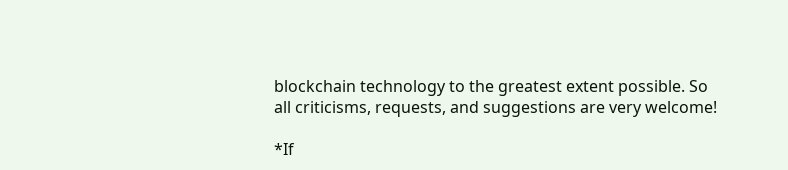blockchain technology to the greatest extent possible. So all criticisms, requests, and suggestions are very welcome!

*If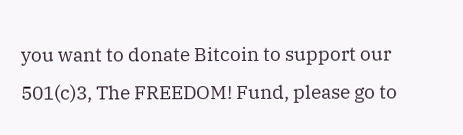you want to donate Bitcoin to support our 501(c)3, The FREEDOM! Fund, please go to